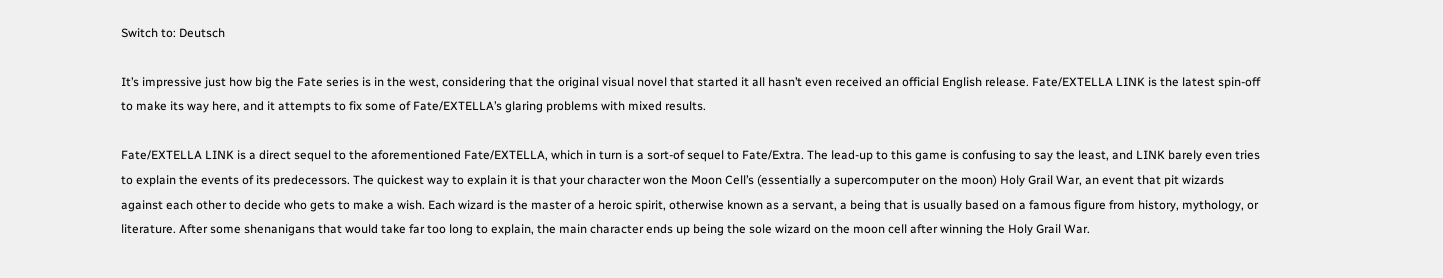Switch to: Deutsch

It’s impressive just how big the Fate series is in the west, considering that the original visual novel that started it all hasn’t even received an official English release. Fate/EXTELLA LINK is the latest spin-off to make its way here, and it attempts to fix some of Fate/EXTELLA’s glaring problems with mixed results.

Fate/EXTELLA LINK is a direct sequel to the aforementioned Fate/EXTELLA, which in turn is a sort-of sequel to Fate/Extra. The lead-up to this game is confusing to say the least, and LINK barely even tries to explain the events of its predecessors. The quickest way to explain it is that your character won the Moon Cell’s (essentially a supercomputer on the moon) Holy Grail War, an event that pit wizards against each other to decide who gets to make a wish. Each wizard is the master of a heroic spirit, otherwise known as a servant, a being that is usually based on a famous figure from history, mythology, or literature. After some shenanigans that would take far too long to explain, the main character ends up being the sole wizard on the moon cell after winning the Holy Grail War.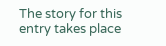The story for this entry takes place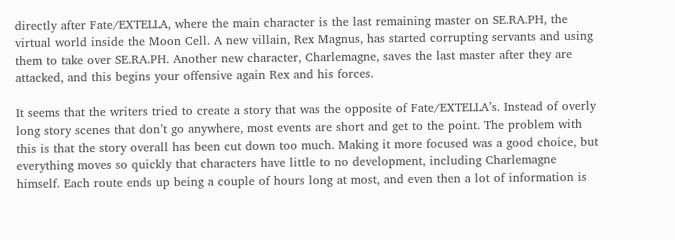directly after Fate/EXTELLA, where the main character is the last remaining master on SE.RA.PH, the virtual world inside the Moon Cell. A new villain, Rex Magnus, has started corrupting servants and using them to take over SE.RA.PH. Another new character, Charlemagne, saves the last master after they are attacked, and this begins your offensive again Rex and his forces.

It seems that the writers tried to create a story that was the opposite of Fate/EXTELLA’s. Instead of overly long story scenes that don’t go anywhere, most events are short and get to the point. The problem with this is that the story overall has been cut down too much. Making it more focused was a good choice, but everything moves so quickly that characters have little to no development, including Charlemagne himself. Each route ends up being a couple of hours long at most, and even then a lot of information is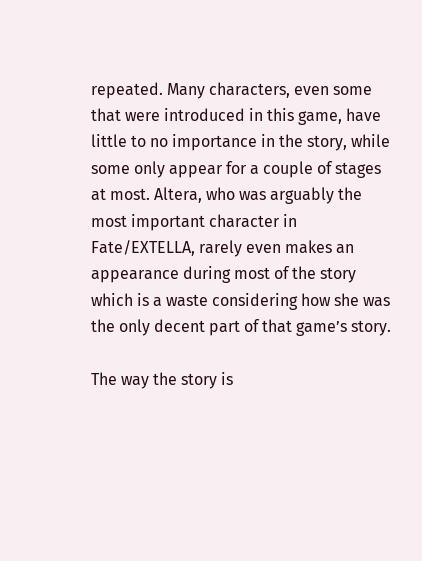repeated. Many characters, even some that were introduced in this game, have little to no importance in the story, while some only appear for a couple of stages at most. Altera, who was arguably the most important character in Fate/EXTELLA, rarely even makes an appearance during most of the story which is a waste considering how she was the only decent part of that game’s story.

The way the story is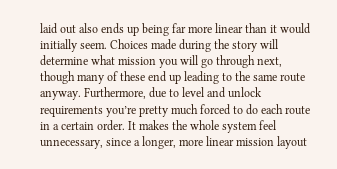laid out also ends up being far more linear than it would initially seem. Choices made during the story will determine what mission you will go through next, though many of these end up leading to the same route anyway. Furthermore, due to level and unlock requirements you’re pretty much forced to do each route in a certain order. It makes the whole system feel unnecessary, since a longer, more linear mission layout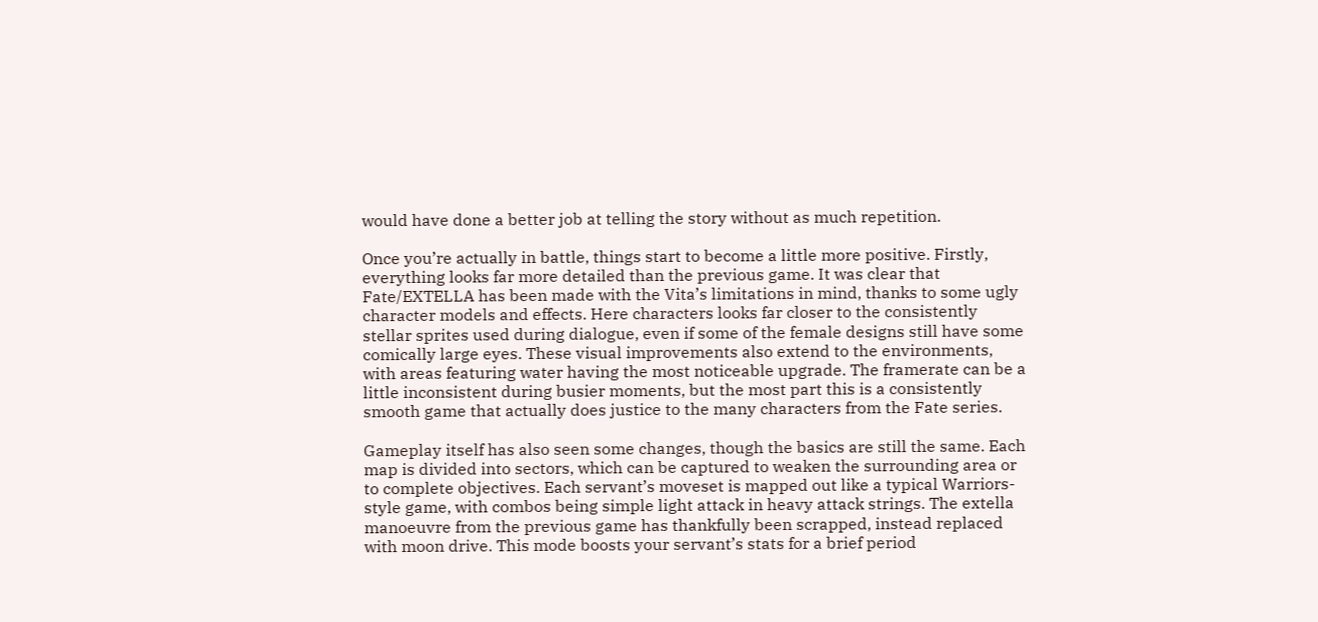would have done a better job at telling the story without as much repetition.

Once you’re actually in battle, things start to become a little more positive. Firstly, everything looks far more detailed than the previous game. It was clear that Fate/EXTELLA has been made with the Vita’s limitations in mind, thanks to some ugly character models and effects. Here characters looks far closer to the consistently stellar sprites used during dialogue, even if some of the female designs still have some comically large eyes. These visual improvements also extend to the environments, with areas featuring water having the most noticeable upgrade. The framerate can be a little inconsistent during busier moments, but the most part this is a consistently smooth game that actually does justice to the many characters from the Fate series.

Gameplay itself has also seen some changes, though the basics are still the same. Each map is divided into sectors, which can be captured to weaken the surrounding area or to complete objectives. Each servant’s moveset is mapped out like a typical Warriors-style game, with combos being simple light attack in heavy attack strings. The extella manoeuvre from the previous game has thankfully been scrapped, instead replaced with moon drive. This mode boosts your servant’s stats for a brief period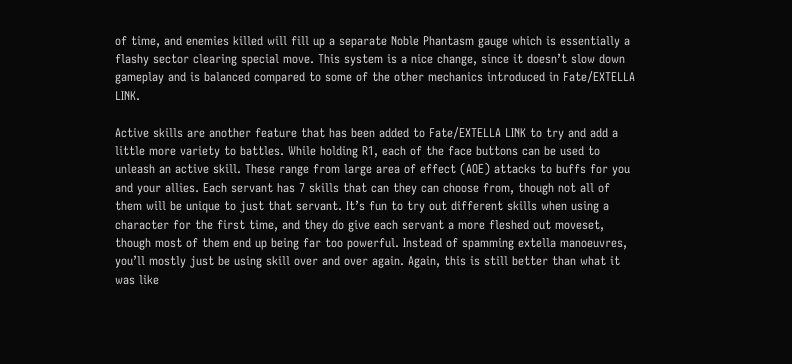of time, and enemies killed will fill up a separate Noble Phantasm gauge which is essentially a flashy sector clearing special move. This system is a nice change, since it doesn’t slow down gameplay and is balanced compared to some of the other mechanics introduced in Fate/EXTELLA LINK.

Active skills are another feature that has been added to Fate/EXTELLA LINK to try and add a little more variety to battles. While holding R1, each of the face buttons can be used to unleash an active skill. These range from large area of effect (AOE) attacks to buffs for you and your allies. Each servant has 7 skills that can they can choose from, though not all of them will be unique to just that servant. It’s fun to try out different skills when using a character for the first time, and they do give each servant a more fleshed out moveset, though most of them end up being far too powerful. Instead of spamming extella manoeuvres, you’ll mostly just be using skill over and over again. Again, this is still better than what it was like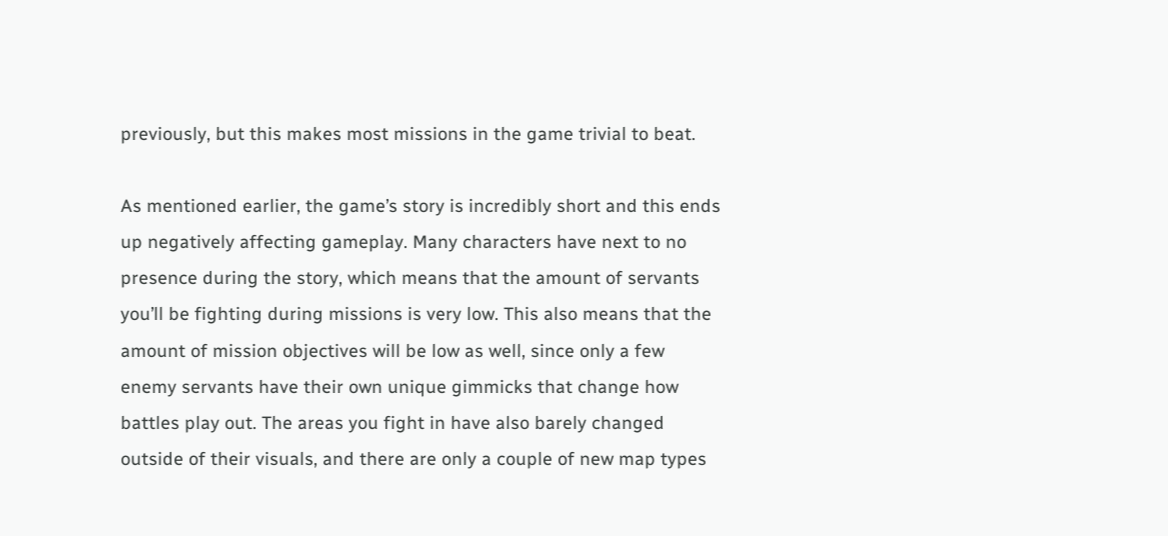previously, but this makes most missions in the game trivial to beat.

As mentioned earlier, the game’s story is incredibly short and this ends up negatively affecting gameplay. Many characters have next to no presence during the story, which means that the amount of servants you’ll be fighting during missions is very low. This also means that the amount of mission objectives will be low as well, since only a few enemy servants have their own unique gimmicks that change how battles play out. The areas you fight in have also barely changed outside of their visuals, and there are only a couple of new map types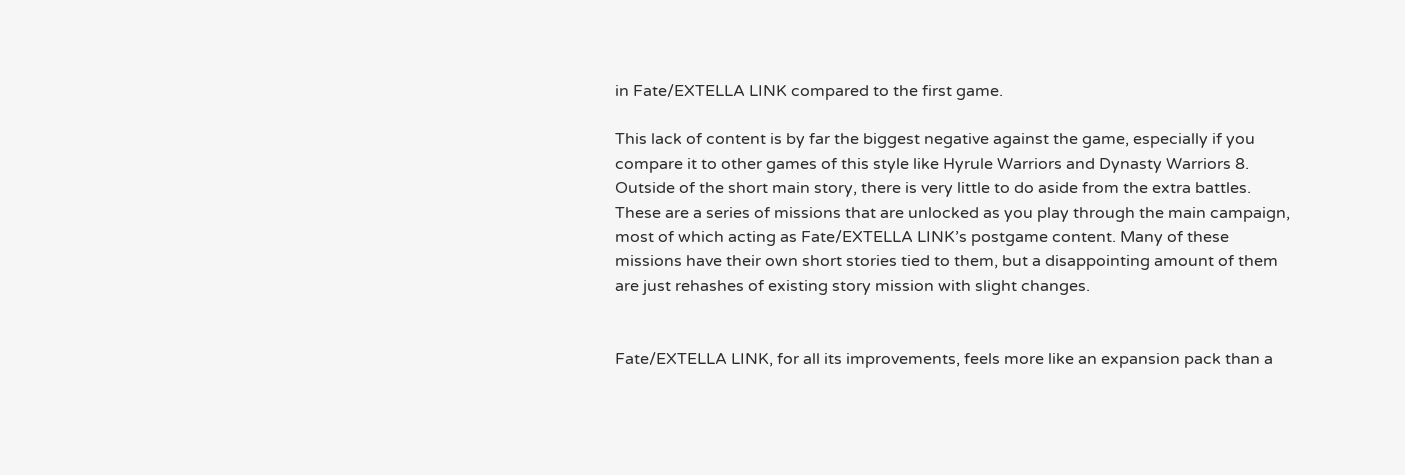in Fate/EXTELLA LINK compared to the first game.

This lack of content is by far the biggest negative against the game, especially if you compare it to other games of this style like Hyrule Warriors and Dynasty Warriors 8. Outside of the short main story, there is very little to do aside from the extra battles. These are a series of missions that are unlocked as you play through the main campaign, most of which acting as Fate/EXTELLA LINK’s postgame content. Many of these missions have their own short stories tied to them, but a disappointing amount of them are just rehashes of existing story mission with slight changes.


Fate/EXTELLA LINK, for all its improvements, feels more like an expansion pack than a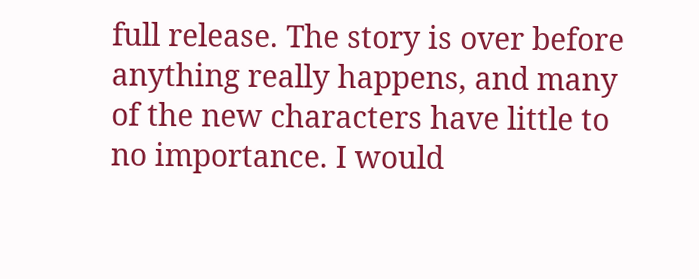full release. The story is over before anything really happens, and many of the new characters have little to no importance. I would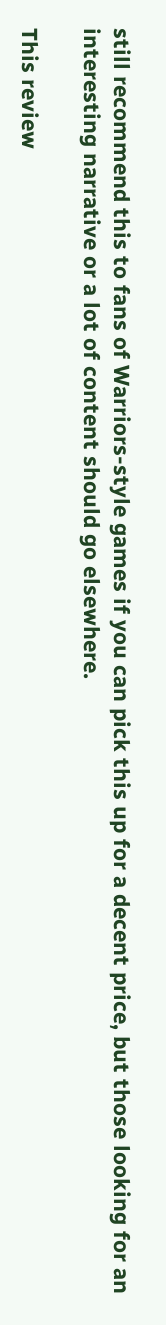still recommend this to fans of Warriors-style games if you can pick this up for a decent price, but those looking for an interesting narrative or a lot of content should go elsewhere.

This review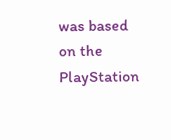was based on the PlayStation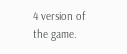4 version of the game.